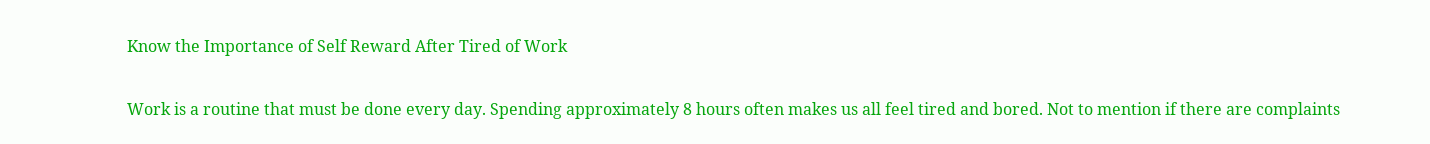Know the Importance of Self Reward After Tired of Work

Work is a routine that must be done every day. Spending approximately 8 hours often makes us all feel tired and bored. Not to mention if there are complaints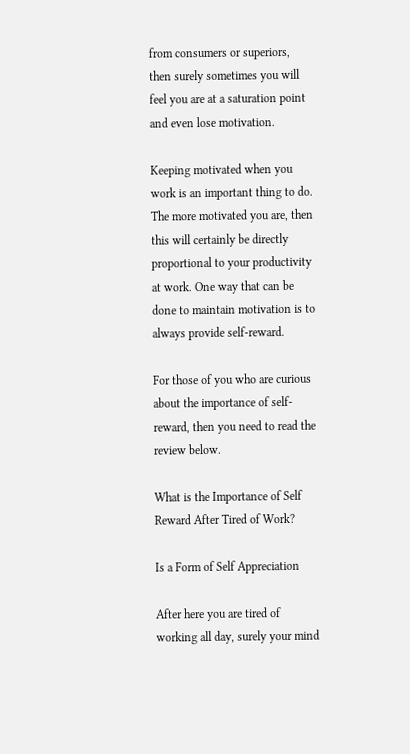from consumers or superiors, then surely sometimes you will feel you are at a saturation point and even lose motivation.

Keeping motivated when you work is an important thing to do. The more motivated you are, then this will certainly be directly proportional to your productivity at work. One way that can be done to maintain motivation is to always provide self-reward.

For those of you who are curious about the importance of self-reward, then you need to read the review below.

What is the Importance of Self Reward After Tired of Work?

Is a Form of Self Appreciation

After here you are tired of working all day, surely your mind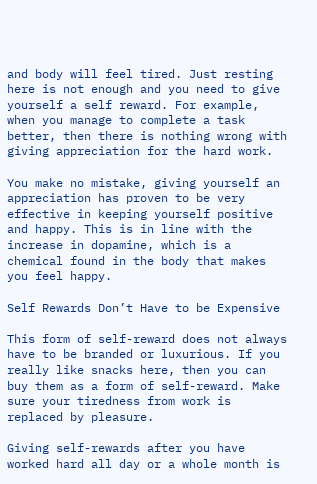and body will feel tired. Just resting here is not enough and you need to give yourself a self reward. For example, when you manage to complete a task better, then there is nothing wrong with giving appreciation for the hard work.

You make no mistake, giving yourself an appreciation has proven to be very effective in keeping yourself positive and happy. This is in line with the increase in dopamine, which is a chemical found in the body that makes you feel happy.

Self Rewards Don’t Have to be Expensive

This form of self-reward does not always have to be branded or luxurious. If you really like snacks here, then you can buy them as a form of self-reward. Make sure your tiredness from work is replaced by pleasure.

Giving self-rewards after you have worked hard all day or a whole month is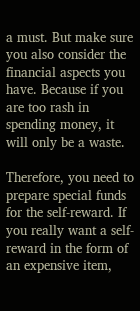a must. But make sure you also consider the financial aspects you have. Because if you are too rash in spending money, it will only be a waste.

Therefore, you need to prepare special funds for the self-reward. If you really want a self-reward in the form of an expensive item,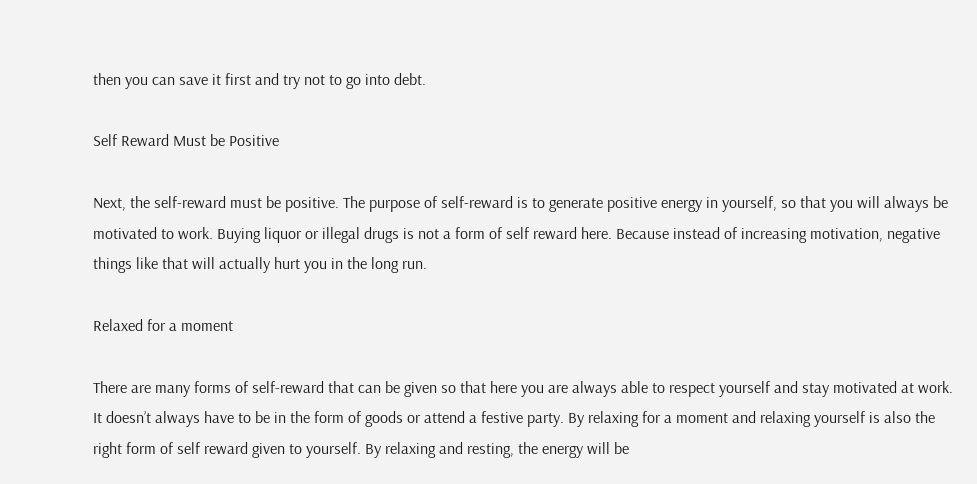then you can save it first and try not to go into debt.

Self Reward Must be Positive

Next, the self-reward must be positive. The purpose of self-reward is to generate positive energy in yourself, so that you will always be motivated to work. Buying liquor or illegal drugs is not a form of self reward here. Because instead of increasing motivation, negative things like that will actually hurt you in the long run.

Relaxed for a moment

There are many forms of self-reward that can be given so that here you are always able to respect yourself and stay motivated at work. It doesn’t always have to be in the form of goods or attend a festive party. By relaxing for a moment and relaxing yourself is also the right form of self reward given to yourself. By relaxing and resting, the energy will be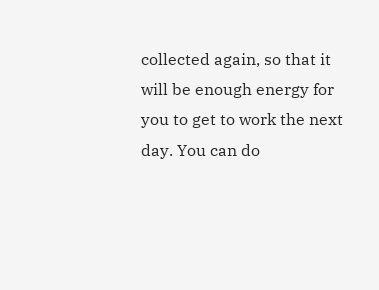collected again, so that it will be enough energy for you to get to work the next day. You can do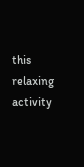this relaxing activity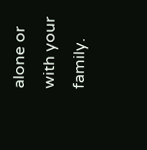alone or with your family.